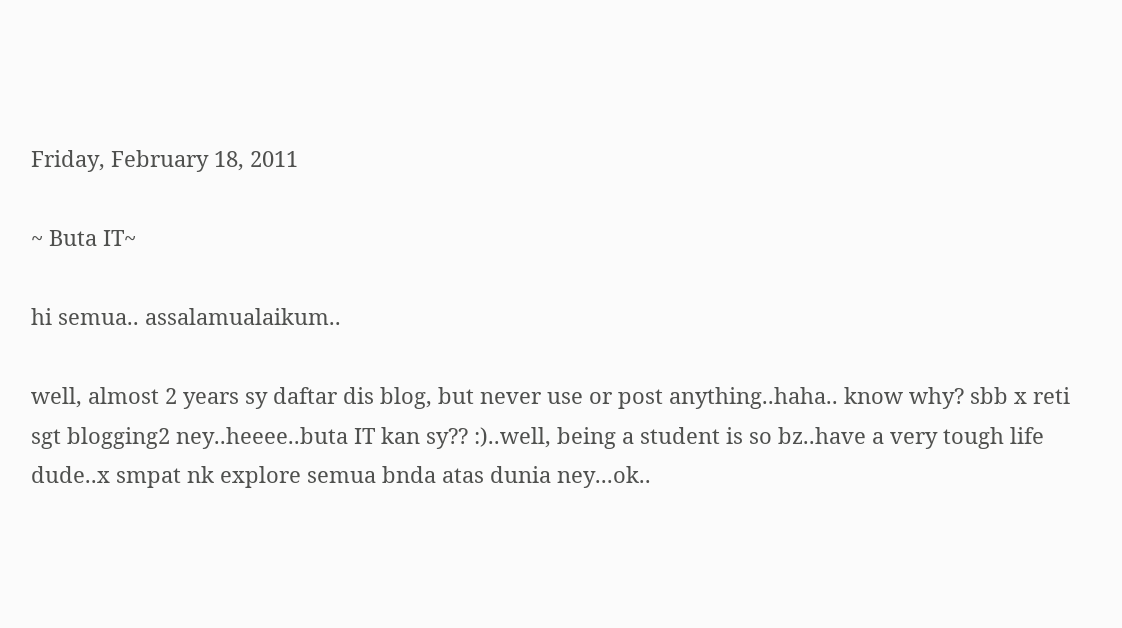Friday, February 18, 2011

~ Buta IT~

hi semua.. assalamualaikum..

well, almost 2 years sy daftar dis blog, but never use or post anything..haha.. know why? sbb x reti sgt blogging2 ney..heeee..buta IT kan sy?? :)..well, being a student is so bz..have a very tough life dude..x smpat nk explore semua bnda atas dunia ney...ok..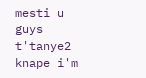mesti u guys t'tanye2 knape i'm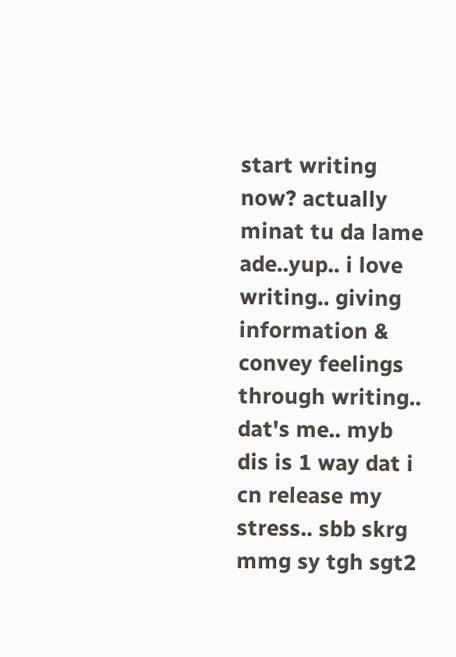start writing now? actually minat tu da lame ade..yup.. i love writing.. giving information & convey feelings through writing.. dat's me.. myb dis is 1 way dat i cn release my stress.. sbb skrg mmg sy tgh sgt2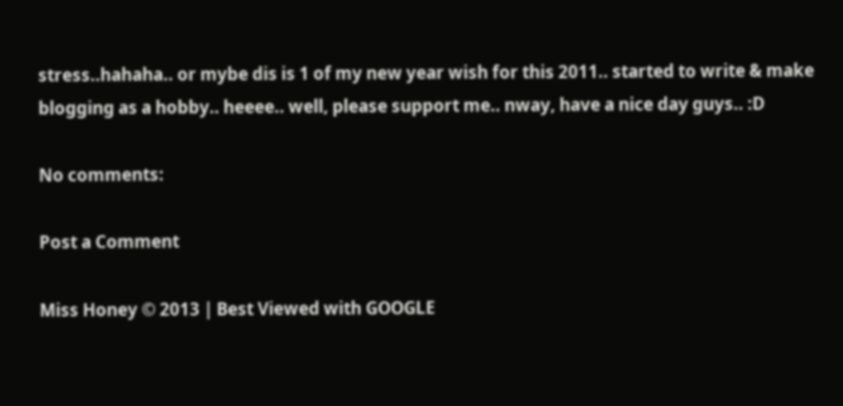stress..hahaha.. or mybe dis is 1 of my new year wish for this 2011.. started to write & make blogging as a hobby.. heeee.. well, please support me.. nway, have a nice day guys.. :D

No comments:

Post a Comment

Miss Honey © 2013 | Best Viewed with GOOGLE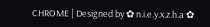CHROME | Designed by ✿ n.i.e.y.x.z.h.a ✿